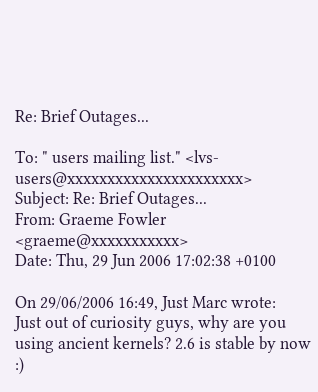Re: Brief Outages...

To: " users mailing list." <lvs-users@xxxxxxxxxxxxxxxxxxxxxx>
Subject: Re: Brief Outages...
From: Graeme Fowler <graeme@xxxxxxxxxxx>
Date: Thu, 29 Jun 2006 17:02:38 +0100

On 29/06/2006 16:49, Just Marc wrote:
Just out of curiosity guys, why are you using ancient kernels? 2.6 is stable by now :)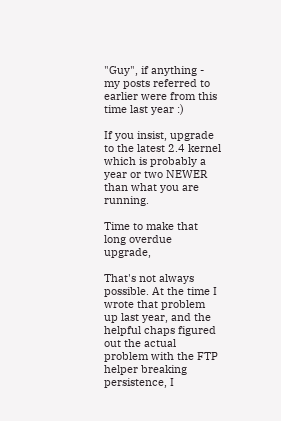"Guy", if anything - my posts referred to earlier were from this time last year :)

If you insist, upgrade to the latest 2.4 kernel which is probably a year or two NEWER than what you are running.

Time to make that long overdue upgrade,

That's not always possible. At the time I wrote that problem up last year, and the helpful chaps figured out the actual problem with the FTP helper breaking persistence, I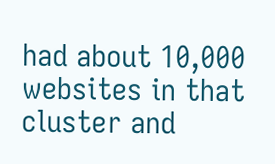had about 10,000 websites in that cluster and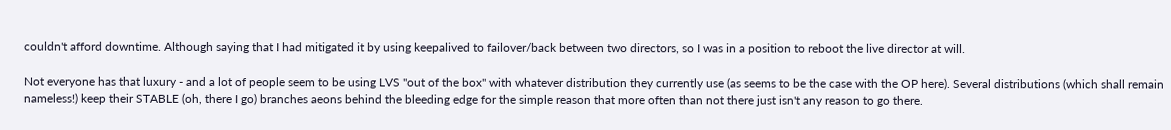couldn't afford downtime. Although saying that I had mitigated it by using keepalived to failover/back between two directors, so I was in a position to reboot the live director at will.

Not everyone has that luxury - and a lot of people seem to be using LVS "out of the box" with whatever distribution they currently use (as seems to be the case with the OP here). Several distributions (which shall remain nameless!) keep their STABLE (oh, there I go) branches aeons behind the bleeding edge for the simple reason that more often than not there just isn't any reason to go there.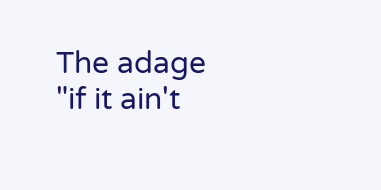The adage "if it ain't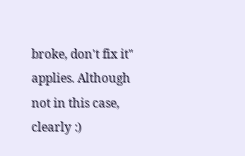broke, don't fix it" applies. Although not in this case, clearly :)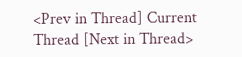<Prev in Thread] Current Thread [Next in Thread>